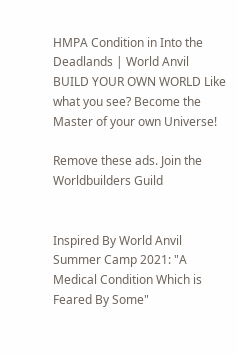HMPA Condition in Into the Deadlands | World Anvil
BUILD YOUR OWN WORLD Like what you see? Become the Master of your own Universe!

Remove these ads. Join the Worldbuilders Guild


Inspired By World Anvil Summer Camp 2021: "A Medical Condition Which is Feared By Some"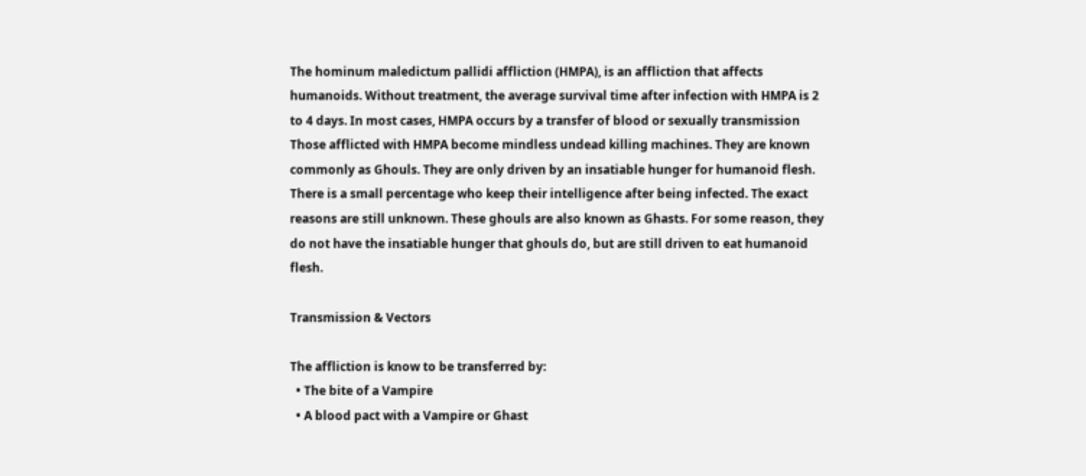The hominum maledictum pallidi affliction (HMPA), is an affliction that affects humanoids. Without treatment, the average survival time after infection with HMPA is 2 to 4 days. In most cases, HMPA occurs by a transfer of blood or sexually transmission   Those afflicted with HMPA become mindless undead killing machines. They are known commonly as Ghouls. They are only driven by an insatiable hunger for humanoid flesh.   There is a small percentage who keep their intelligence after being infected. The exact reasons are still unknown. These ghouls are also known as Ghasts. For some reason, they do not have the insatiable hunger that ghouls do, but are still driven to eat humanoid flesh.

Transmission & Vectors

The affliction is know to be transferred by:
  • The bite of a Vampire
  • A blood pact with a Vampire or Ghast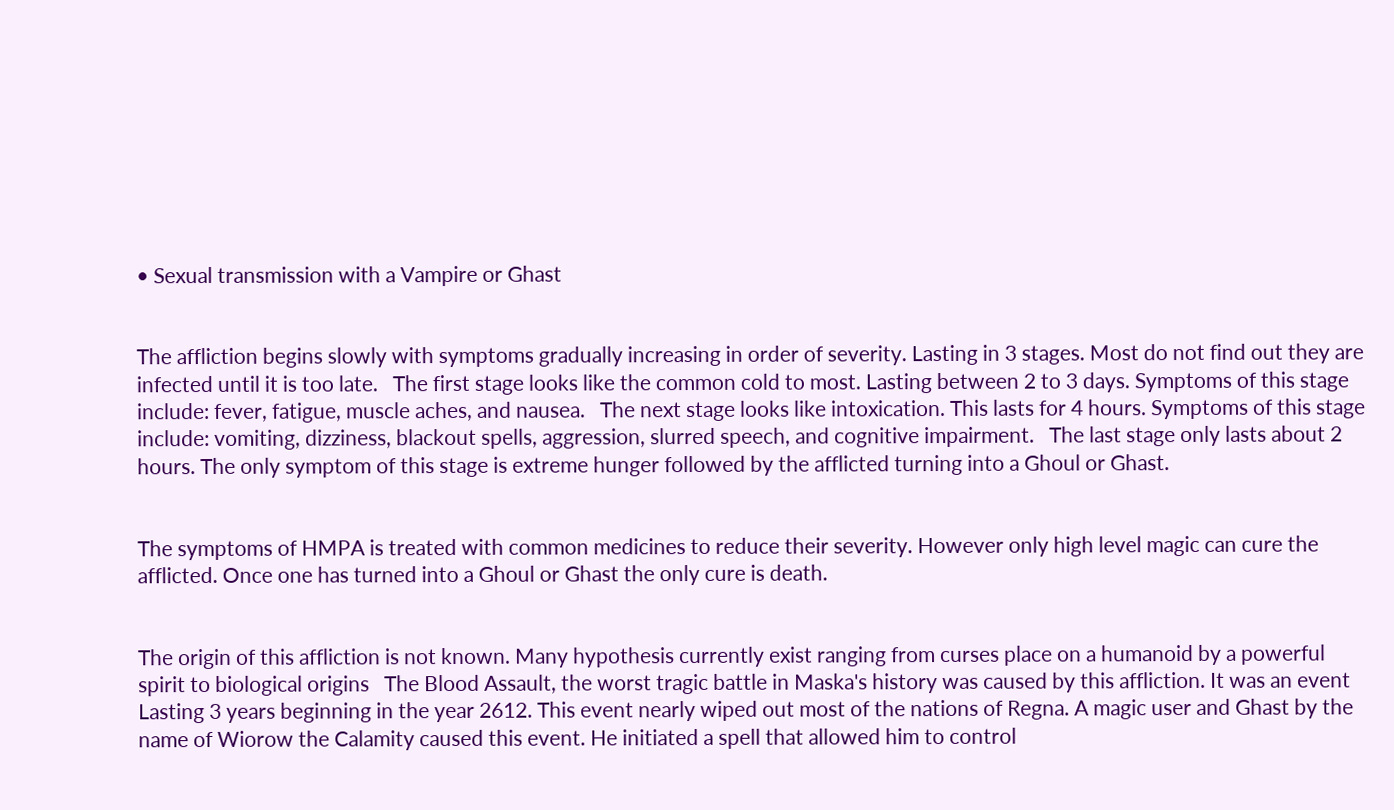• Sexual transmission with a Vampire or Ghast


The affliction begins slowly with symptoms gradually increasing in order of severity. Lasting in 3 stages. Most do not find out they are infected until it is too late.   The first stage looks like the common cold to most. Lasting between 2 to 3 days. Symptoms of this stage include: fever, fatigue, muscle aches, and nausea.   The next stage looks like intoxication. This lasts for 4 hours. Symptoms of this stage include: vomiting, dizziness, blackout spells, aggression, slurred speech, and cognitive impairment.   The last stage only lasts about 2 hours. The only symptom of this stage is extreme hunger followed by the afflicted turning into a Ghoul or Ghast.


The symptoms of HMPA is treated with common medicines to reduce their severity. However only high level magic can cure the afflicted. Once one has turned into a Ghoul or Ghast the only cure is death.


The origin of this affliction is not known. Many hypothesis currently exist ranging from curses place on a humanoid by a powerful spirit to biological origins   The Blood Assault, the worst tragic battle in Maska's history was caused by this affliction. It was an event Lasting 3 years beginning in the year 2612. This event nearly wiped out most of the nations of Regna. A magic user and Ghast by the name of Wiorow the Calamity caused this event. He initiated a spell that allowed him to control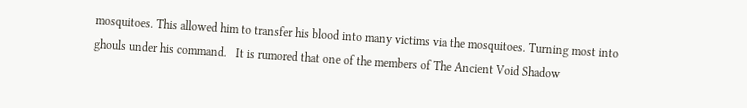mosquitoes. This allowed him to transfer his blood into many victims via the mosquitoes. Turning most into ghouls under his command.   It is rumored that one of the members of The Ancient Void Shadow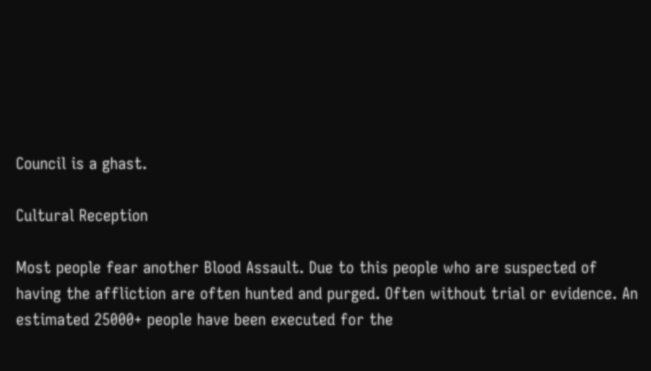Council is a ghast.

Cultural Reception

Most people fear another Blood Assault. Due to this people who are suspected of having the affliction are often hunted and purged. Often without trial or evidence. An estimated 25000+ people have been executed for the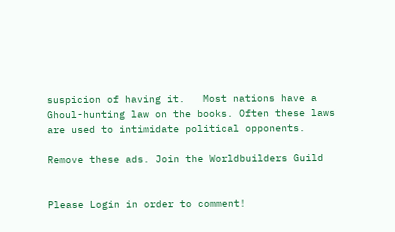suspicion of having it.   Most nations have a Ghoul-hunting law on the books. Often these laws are used to intimidate political opponents.

Remove these ads. Join the Worldbuilders Guild


Please Login in order to comment!